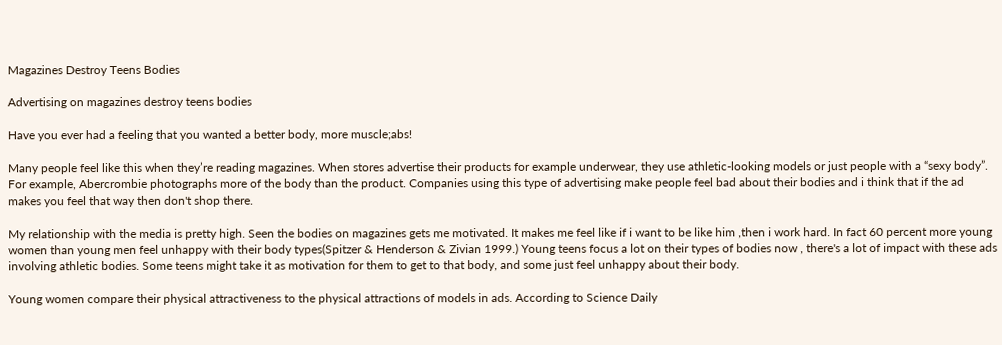Magazines Destroy Teens Bodies

Advertising on magazines destroy teens bodies

Have you ever had a feeling that you wanted a better body, more muscle;abs!

Many people feel like this when they’re reading magazines. When stores advertise their products for example underwear, they use athletic-looking models or just people with a “sexy body”. For example, Abercrombie photographs more of the body than the product. Companies using this type of advertising make people feel bad about their bodies and i think that if the ad makes you feel that way then don't shop there.

My relationship with the media is pretty high. Seen the bodies on magazines gets me motivated. It makes me feel like if i want to be like him ,then i work hard. In fact 60 percent more young women than young men feel unhappy with their body types(Spitzer & Henderson & Zivian 1999.) Young teens focus a lot on their types of bodies now , there's a lot of impact with these ads involving athletic bodies. Some teens might take it as motivation for them to get to that body, and some just feel unhappy about their body.

Young women compare their physical attractiveness to the physical attractions of models in ads. According to Science Daily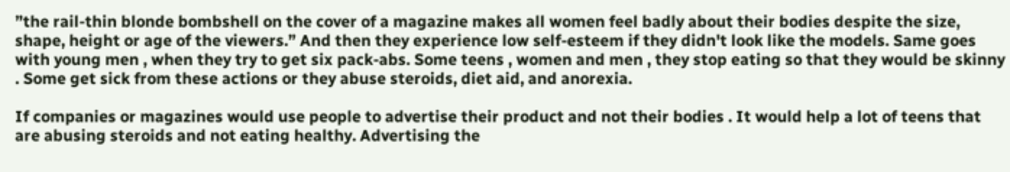”the rail-thin blonde bombshell on the cover of a magazine makes all women feel badly about their bodies despite the size, shape, height or age of the viewers.” And then they experience low self-esteem if they didn't look like the models. Same goes with young men , when they try to get six pack-abs. Some teens , women and men , they stop eating so that they would be skinny . Some get sick from these actions or they abuse steroids, diet aid, and anorexia.

If companies or magazines would use people to advertise their product and not their bodies . It would help a lot of teens that are abusing steroids and not eating healthy. Advertising the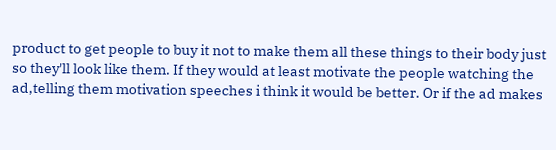product to get people to buy it not to make them all these things to their body just so they'll look like them. If they would at least motivate the people watching the ad,telling them motivation speeches i think it would be better. Or if the ad makes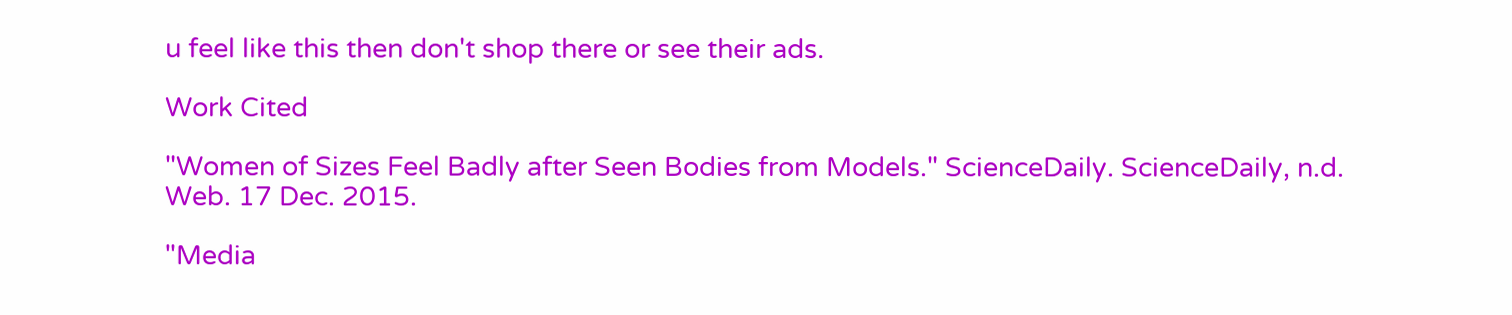u feel like this then don't shop there or see their ads.

Work Cited

"Women of Sizes Feel Badly after Seen Bodies from Models." ScienceDaily. ScienceDaily, n.d. Web. 17 Dec. 2015.

"Media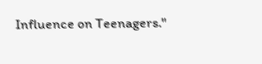Influence on Teenagers."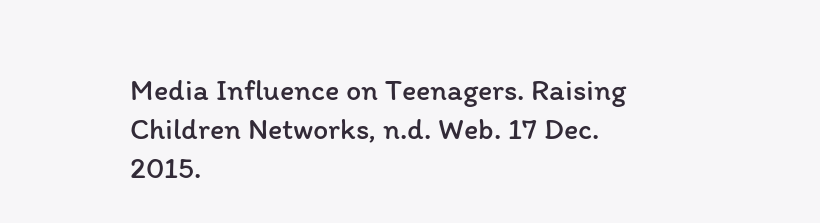Media Influence on Teenagers. Raising Children Networks, n.d. Web. 17 Dec. 2015.